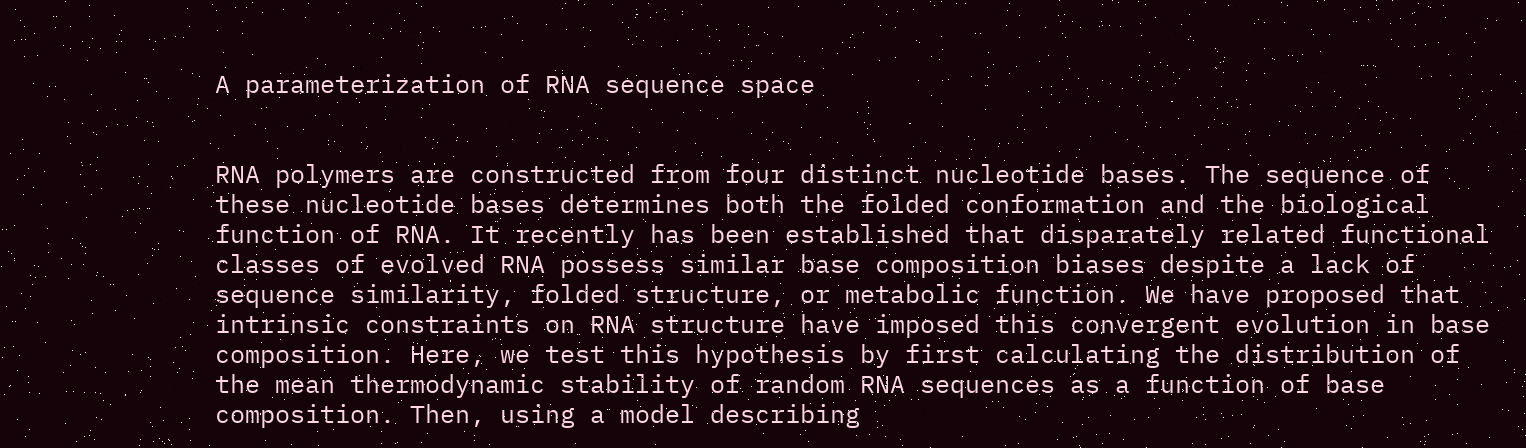A parameterization of RNA sequence space


RNA polymers are constructed from four distinct nucleotide bases. The sequence of these nucleotide bases determines both the folded conformation and the biological function of RNA. It recently has been established that disparately related functional classes of evolved RNA possess similar base composition biases despite a lack of sequence similarity, folded structure, or metabolic function. We have proposed that intrinsic constraints on RNA structure have imposed this convergent evolution in base composition. Here, we test this hypothesis by first calculating the distribution of the mean thermodynamic stability of random RNA sequences as a function of base composition. Then, using a model describing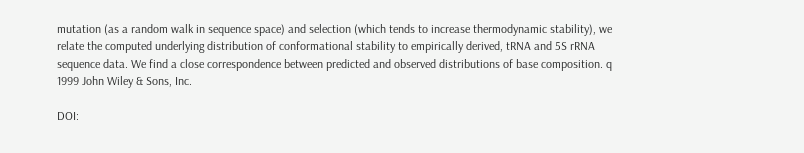mutation (as a random walk in sequence space) and selection (which tends to increase thermodynamic stability), we relate the computed underlying distribution of conformational stability to empirically derived, tRNA and 5S rRNA sequence data. We find a close correspondence between predicted and observed distributions of base composition. q 1999 John Wiley & Sons, Inc.

DOI: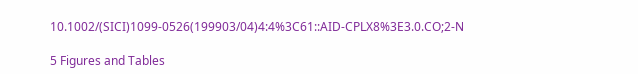10.1002/(SICI)1099-0526(199903/04)4:4%3C61::AID-CPLX8%3E3.0.CO;2-N

5 Figures and Tables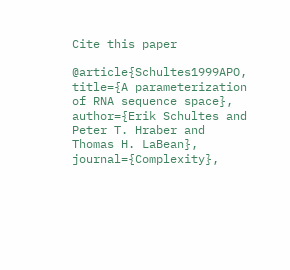Cite this paper

@article{Schultes1999APO, title={A parameterization of RNA sequence space}, author={Erik Schultes and Peter T. Hraber and Thomas H. LaBean}, journal={Complexity},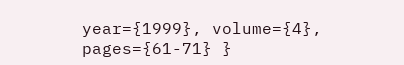year={1999}, volume={4}, pages={61-71} }